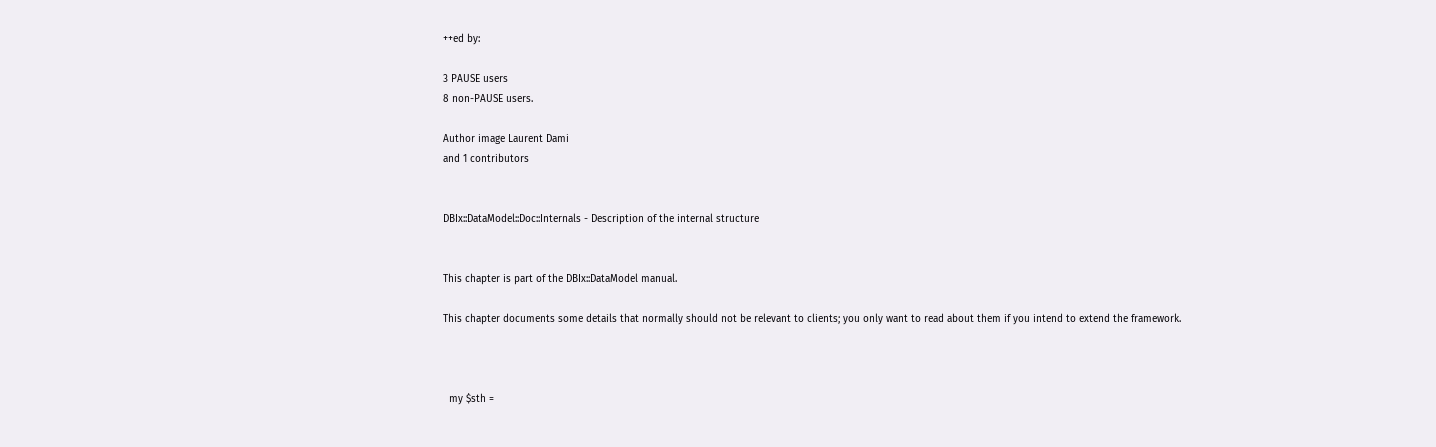++ed by:

3 PAUSE users
8 non-PAUSE users.

Author image Laurent Dami
and 1 contributors


DBIx::DataModel::Doc::Internals - Description of the internal structure


This chapter is part of the DBIx::DataModel manual.

This chapter documents some details that normally should not be relevant to clients; you only want to read about them if you intend to extend the framework.



  my $sth =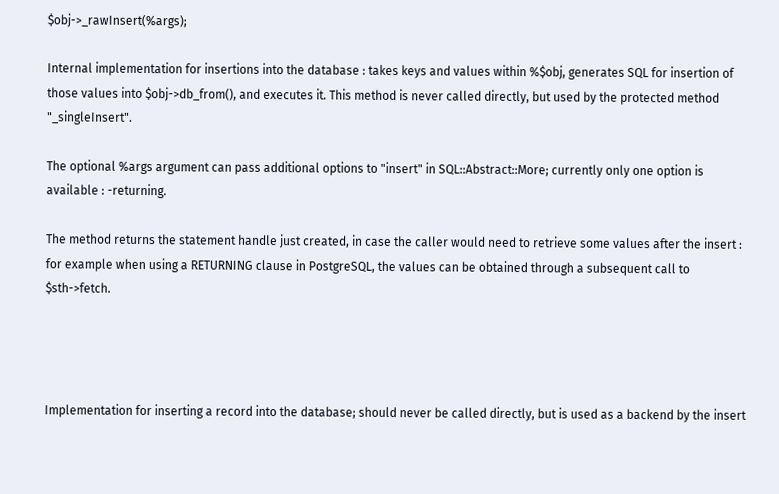$obj->_rawInsert(%args);

Internal implementation for insertions into the database : takes keys and values within %$obj, generates SQL for insertion of those values into $obj->db_from(), and executes it. This method is never called directly, but used by the protected method "_singleInsert".

The optional %args argument can pass additional options to "insert" in SQL::Abstract::More; currently only one option is available : -returning.

The method returns the statement handle just created, in case the caller would need to retrieve some values after the insert : for example when using a RETURNING clause in PostgreSQL, the values can be obtained through a subsequent call to $sth->fetch.




Implementation for inserting a record into the database; should never be called directly, but is used as a backend by the insert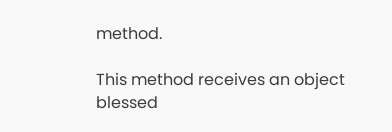method.

This method receives an object blessed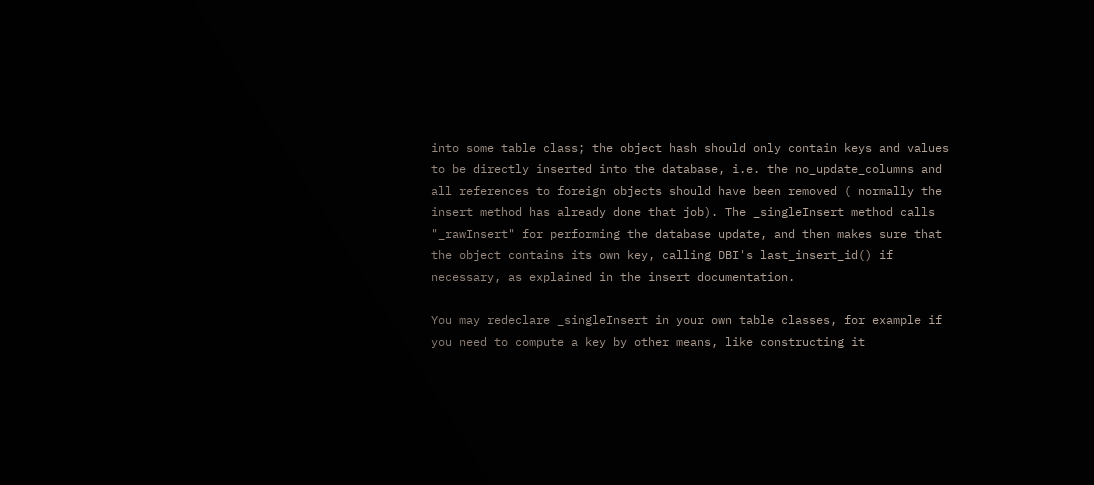into some table class; the object hash should only contain keys and values to be directly inserted into the database, i.e. the no_update_columns and all references to foreign objects should have been removed ( normally the insert method has already done that job). The _singleInsert method calls "_rawInsert" for performing the database update, and then makes sure that the object contains its own key, calling DBI's last_insert_id() if necessary, as explained in the insert documentation.

You may redeclare _singleInsert in your own table classes, for example if you need to compute a key by other means, like constructing it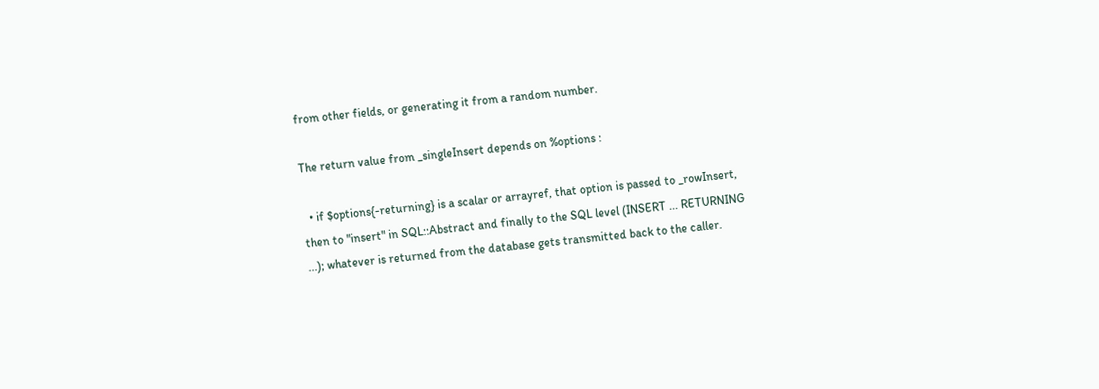from other fields, or generating it from a random number.

The return value from _singleInsert depends on %options :

  • if $options{-returning} is a scalar or arrayref, that option is passed to _rowInsert, then to "insert" in SQL::Abstract and finally to the SQL level (INSERT ... RETURNING ...); whatever is returned from the database gets transmitted back to the caller.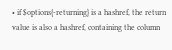• if $options{-returning} is a hashref, the return value is also a hashref, containing the column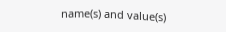name(s) and value(s)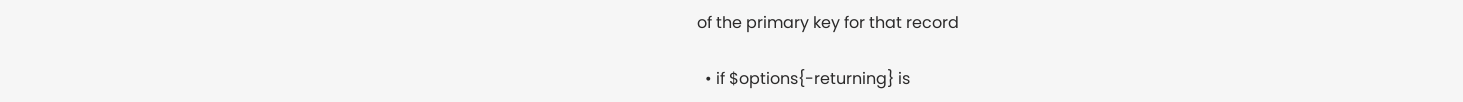of the primary key for that record

  • if $options{-returning} is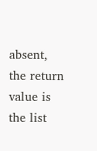absent, the return value is the list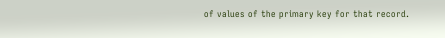of values of the primary key for that record.